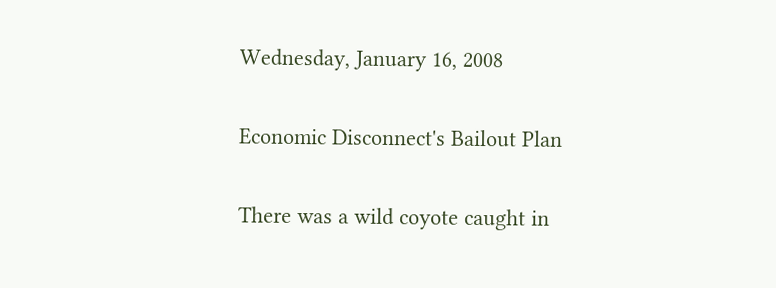Wednesday, January 16, 2008

Economic Disconnect's Bailout Plan

There was a wild coyote caught in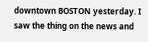downtown BOSTON yesterday. I saw the thing on the news and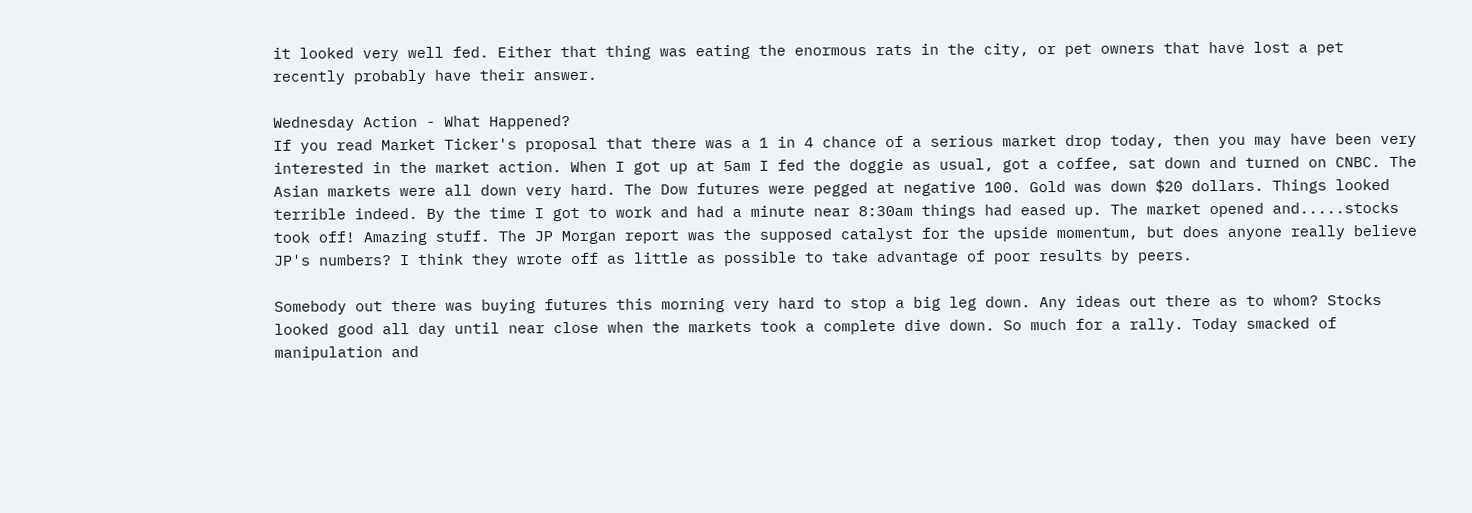it looked very well fed. Either that thing was eating the enormous rats in the city, or pet owners that have lost a pet recently probably have their answer.

Wednesday Action - What Happened?
If you read Market Ticker's proposal that there was a 1 in 4 chance of a serious market drop today, then you may have been very interested in the market action. When I got up at 5am I fed the doggie as usual, got a coffee, sat down and turned on CNBC. The Asian markets were all down very hard. The Dow futures were pegged at negative 100. Gold was down $20 dollars. Things looked terrible indeed. By the time I got to work and had a minute near 8:30am things had eased up. The market opened and.....stocks took off! Amazing stuff. The JP Morgan report was the supposed catalyst for the upside momentum, but does anyone really believe JP's numbers? I think they wrote off as little as possible to take advantage of poor results by peers.

Somebody out there was buying futures this morning very hard to stop a big leg down. Any ideas out there as to whom? Stocks looked good all day until near close when the markets took a complete dive down. So much for a rally. Today smacked of manipulation and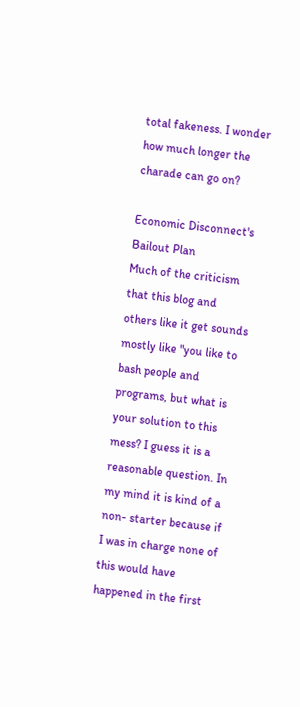total fakeness. I wonder how much longer the charade can go on?

Economic Disconnect's Bailout Plan
Much of the criticism that this blog and others like it get sounds mostly like "you like to bash people and programs, but what is your solution to this mess? I guess it is a reasonable question. In my mind it is kind of a non- starter because if I was in charge none of this would have happened in the first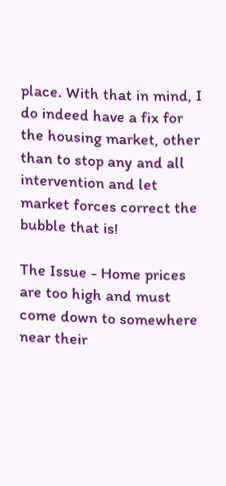place. With that in mind, I do indeed have a fix for the housing market, other than to stop any and all intervention and let market forces correct the bubble that is!

The Issue - Home prices are too high and must come down to somewhere near their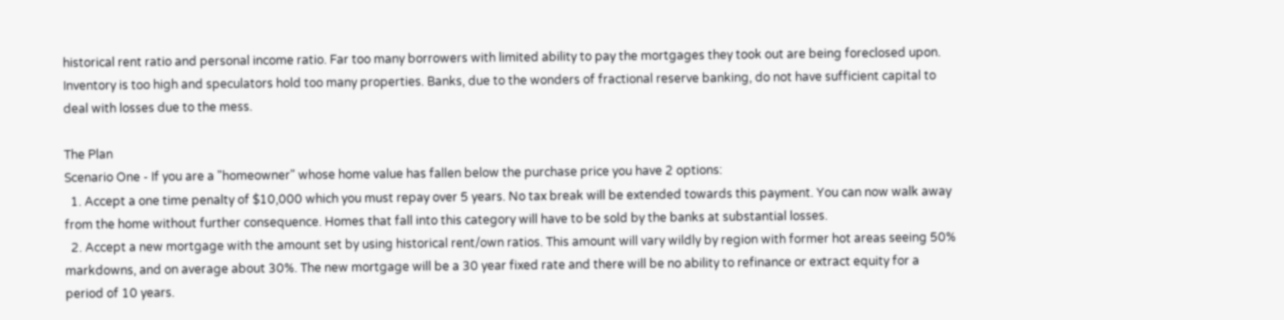historical rent ratio and personal income ratio. Far too many borrowers with limited ability to pay the mortgages they took out are being foreclosed upon. Inventory is too high and speculators hold too many properties. Banks, due to the wonders of fractional reserve banking, do not have sufficient capital to deal with losses due to the mess.

The Plan
Scenario One - If you are a "homeowner" whose home value has fallen below the purchase price you have 2 options:
  1. Accept a one time penalty of $10,000 which you must repay over 5 years. No tax break will be extended towards this payment. You can now walk away from the home without further consequence. Homes that fall into this category will have to be sold by the banks at substantial losses.
  2. Accept a new mortgage with the amount set by using historical rent/own ratios. This amount will vary wildly by region with former hot areas seeing 50% markdowns, and on average about 30%. The new mortgage will be a 30 year fixed rate and there will be no ability to refinance or extract equity for a period of 10 years.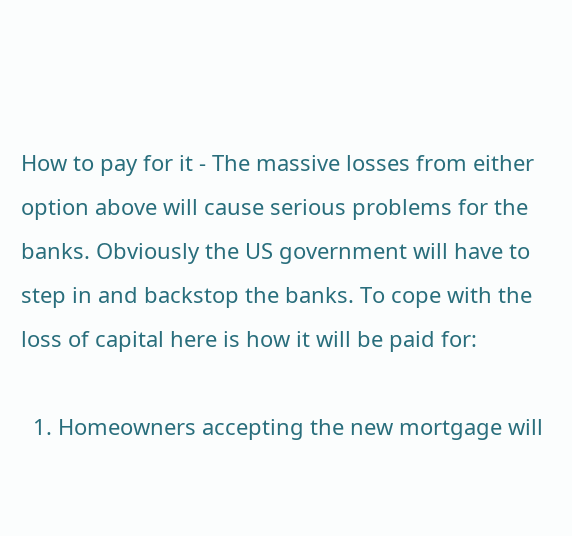How to pay for it - The massive losses from either option above will cause serious problems for the banks. Obviously the US government will have to step in and backstop the banks. To cope with the loss of capital here is how it will be paid for:

  1. Homeowners accepting the new mortgage will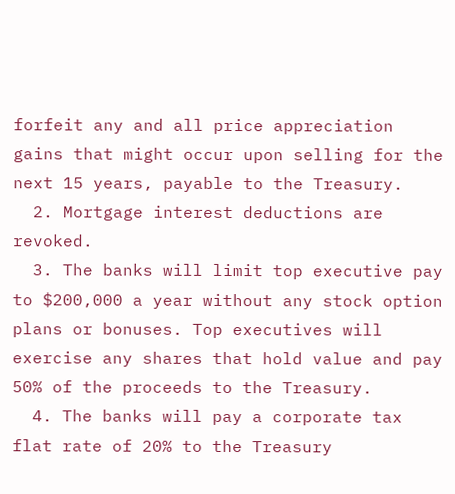forfeit any and all price appreciation gains that might occur upon selling for the next 15 years, payable to the Treasury.
  2. Mortgage interest deductions are revoked.
  3. The banks will limit top executive pay to $200,000 a year without any stock option plans or bonuses. Top executives will exercise any shares that hold value and pay 50% of the proceeds to the Treasury.
  4. The banks will pay a corporate tax flat rate of 20% to the Treasury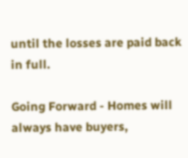until the losses are paid back in full.

Going Forward - Homes will always have buyers,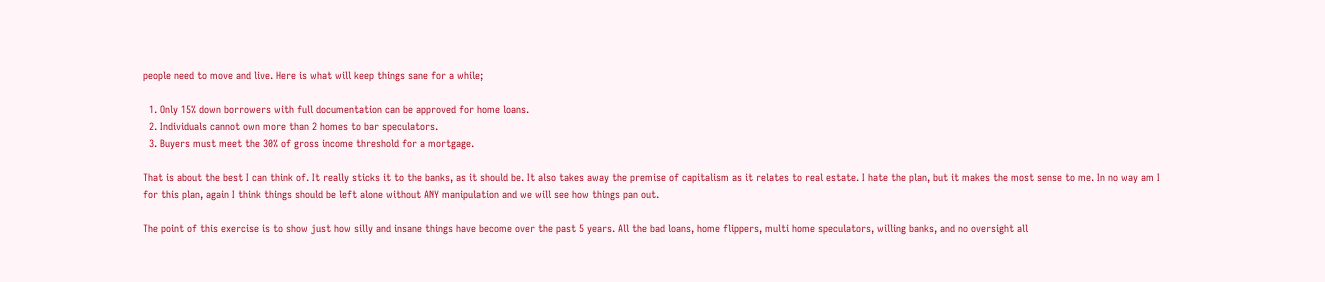people need to move and live. Here is what will keep things sane for a while;

  1. Only 15% down borrowers with full documentation can be approved for home loans.
  2. Individuals cannot own more than 2 homes to bar speculators.
  3. Buyers must meet the 30% of gross income threshold for a mortgage.

That is about the best I can think of. It really sticks it to the banks, as it should be. It also takes away the premise of capitalism as it relates to real estate. I hate the plan, but it makes the most sense to me. In no way am I for this plan, again I think things should be left alone without ANY manipulation and we will see how things pan out.

The point of this exercise is to show just how silly and insane things have become over the past 5 years. All the bad loans, home flippers, multi home speculators, willing banks, and no oversight all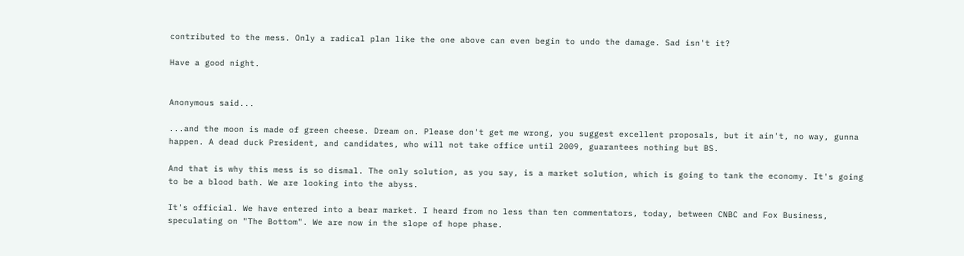contributed to the mess. Only a radical plan like the one above can even begin to undo the damage. Sad isn't it?

Have a good night.


Anonymous said...

...and the moon is made of green cheese. Dream on. Please don't get me wrong, you suggest excellent proposals, but it ain't, no way, gunna happen. A dead duck President, and candidates, who will not take office until 2009, guarantees nothing but BS.

And that is why this mess is so dismal. The only solution, as you say, is a market solution, which is going to tank the economy. It's going to be a blood bath. We are looking into the abyss.

It's official. We have entered into a bear market. I heard from no less than ten commentators, today, between CNBC and Fox Business, speculating on "The Bottom". We are now in the slope of hope phase.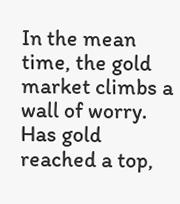In the mean time, the gold market climbs a wall of worry. Has gold reached a top,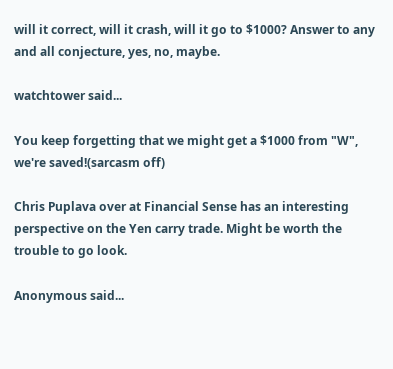will it correct, will it crash, will it go to $1000? Answer to any and all conjecture, yes, no, maybe.

watchtower said...

You keep forgetting that we might get a $1000 from "W", we're saved!(sarcasm off)

Chris Puplava over at Financial Sense has an interesting perspective on the Yen carry trade. Might be worth the trouble to go look.

Anonymous said...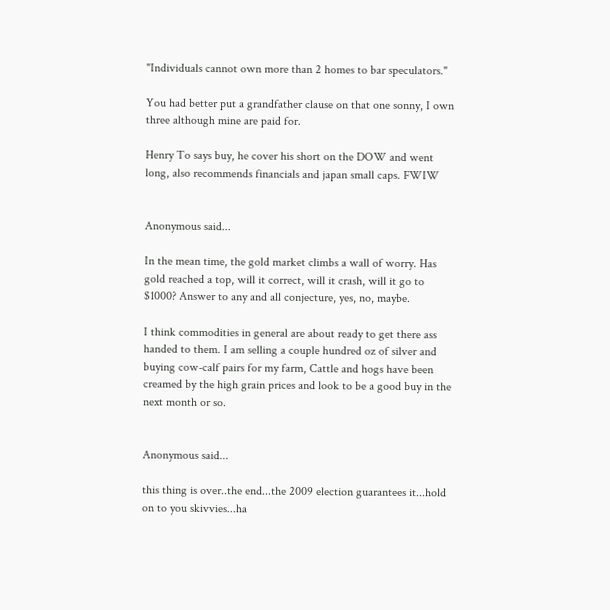"Individuals cannot own more than 2 homes to bar speculators."

You had better put a grandfather clause on that one sonny, I own three although mine are paid for.

Henry To says buy, he cover his short on the DOW and went long, also recommends financials and japan small caps. FWIW


Anonymous said...

In the mean time, the gold market climbs a wall of worry. Has gold reached a top, will it correct, will it crash, will it go to $1000? Answer to any and all conjecture, yes, no, maybe.

I think commodities in general are about ready to get there ass handed to them. I am selling a couple hundred oz of silver and buying cow-calf pairs for my farm, Cattle and hogs have been creamed by the high grain prices and look to be a good buy in the next month or so.


Anonymous said...

this thing is over..the end...the 2009 election guarantees it...hold on to you skivvies...ha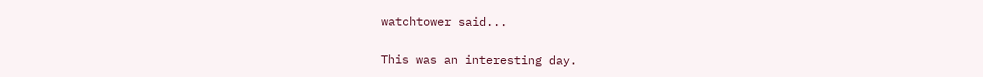watchtower said...

This was an interesting day.